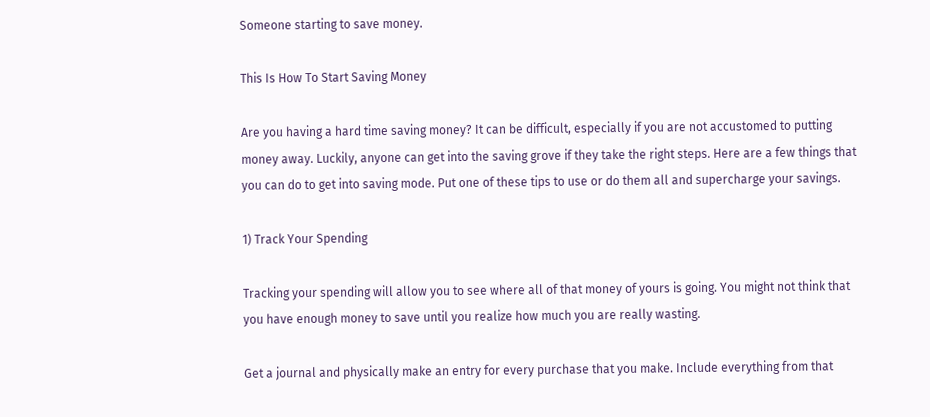Someone starting to save money.

This Is How To Start Saving Money

Are you having a hard time saving money? It can be difficult, especially if you are not accustomed to putting money away. Luckily, anyone can get into the saving grove if they take the right steps. Here are a few things that you can do to get into saving mode. Put one of these tips to use or do them all and supercharge your savings.

1) Track Your Spending

Tracking your spending will allow you to see where all of that money of yours is going. You might not think that you have enough money to save until you realize how much you are really wasting.

Get a journal and physically make an entry for every purchase that you make. Include everything from that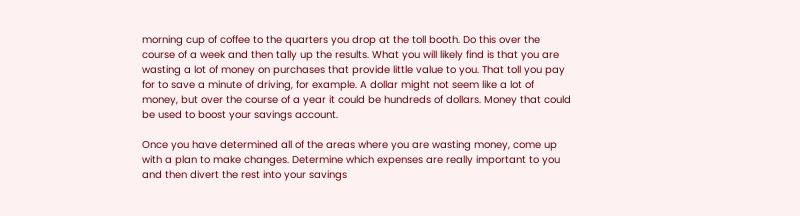morning cup of coffee to the quarters you drop at the toll booth. Do this over the course of a week and then tally up the results. What you will likely find is that you are wasting a lot of money on purchases that provide little value to you. That toll you pay for to save a minute of driving, for example. A dollar might not seem like a lot of money, but over the course of a year it could be hundreds of dollars. Money that could be used to boost your savings account.

Once you have determined all of the areas where you are wasting money, come up with a plan to make changes. Determine which expenses are really important to you and then divert the rest into your savings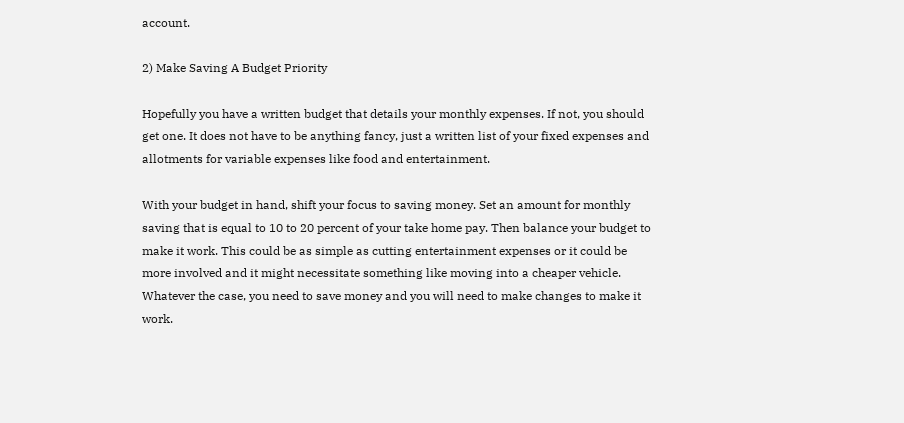account.

2) Make Saving A Budget Priority

Hopefully you have a written budget that details your monthly expenses. If not, you should get one. It does not have to be anything fancy, just a written list of your fixed expenses and allotments for variable expenses like food and entertainment.

With your budget in hand, shift your focus to saving money. Set an amount for monthly saving that is equal to 10 to 20 percent of your take home pay. Then balance your budget to make it work. This could be as simple as cutting entertainment expenses or it could be more involved and it might necessitate something like moving into a cheaper vehicle. Whatever the case, you need to save money and you will need to make changes to make it work.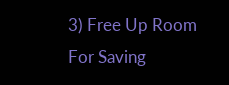3) Free Up Room For Saving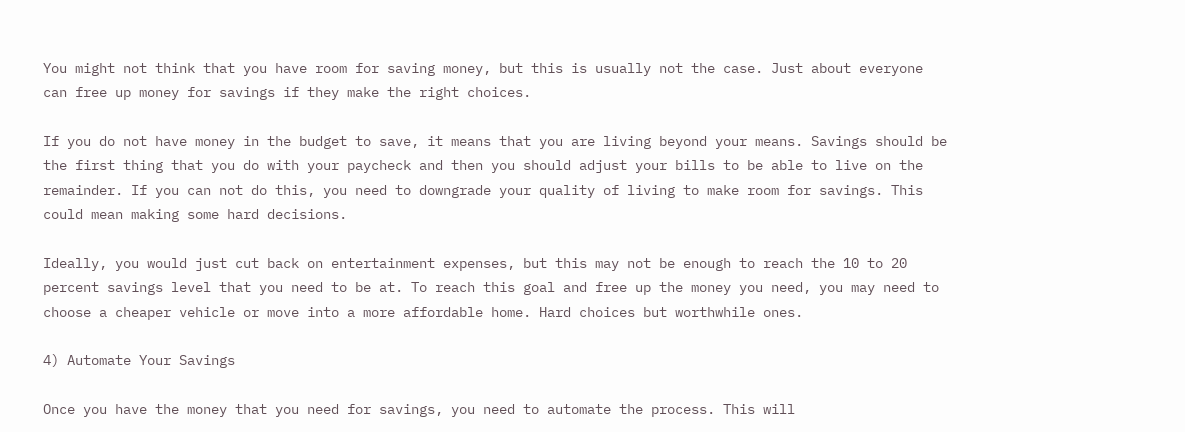You might not think that you have room for saving money, but this is usually not the case. Just about everyone can free up money for savings if they make the right choices.

If you do not have money in the budget to save, it means that you are living beyond your means. Savings should be the first thing that you do with your paycheck and then you should adjust your bills to be able to live on the remainder. If you can not do this, you need to downgrade your quality of living to make room for savings. This could mean making some hard decisions.

Ideally, you would just cut back on entertainment expenses, but this may not be enough to reach the 10 to 20 percent savings level that you need to be at. To reach this goal and free up the money you need, you may need to choose a cheaper vehicle or move into a more affordable home. Hard choices but worthwhile ones.

4) Automate Your Savings

Once you have the money that you need for savings, you need to automate the process. This will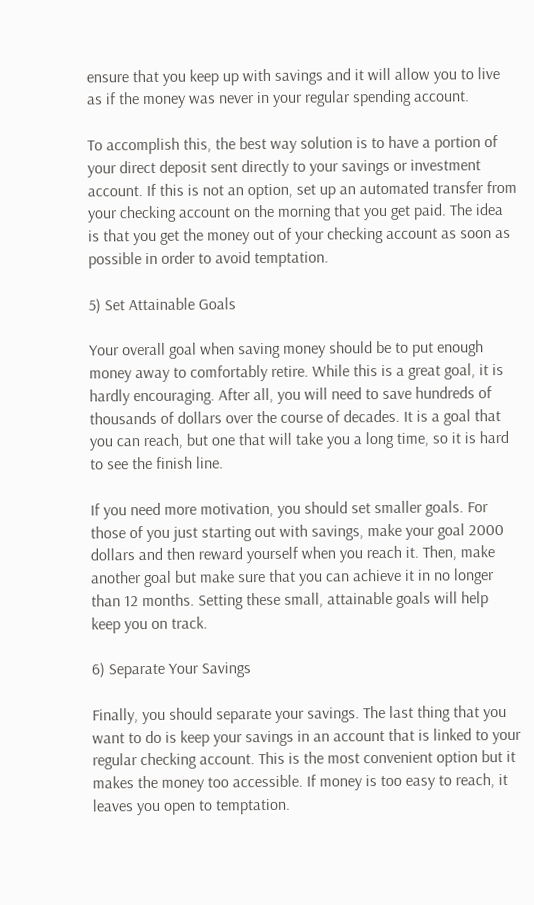ensure that you keep up with savings and it will allow you to live as if the money was never in your regular spending account.

To accomplish this, the best way solution is to have a portion of your direct deposit sent directly to your savings or investment account. If this is not an option, set up an automated transfer from your checking account on the morning that you get paid. The idea is that you get the money out of your checking account as soon as possible in order to avoid temptation.

5) Set Attainable Goals

Your overall goal when saving money should be to put enough money away to comfortably retire. While this is a great goal, it is hardly encouraging. After all, you will need to save hundreds of thousands of dollars over the course of decades. It is a goal that you can reach, but one that will take you a long time, so it is hard to see the finish line.

If you need more motivation, you should set smaller goals. For those of you just starting out with savings, make your goal 2000 dollars and then reward yourself when you reach it. Then, make another goal but make sure that you can achieve it in no longer than 12 months. Setting these small, attainable goals will help keep you on track.

6) Separate Your Savings

Finally, you should separate your savings. The last thing that you want to do is keep your savings in an account that is linked to your regular checking account. This is the most convenient option but it makes the money too accessible. If money is too easy to reach, it leaves you open to temptation.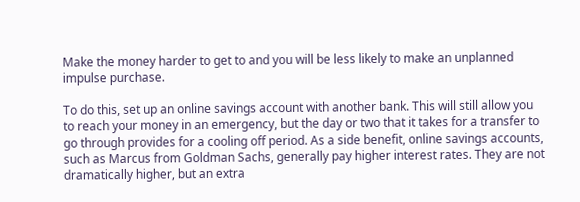Make the money harder to get to and you will be less likely to make an unplanned impulse purchase.

To do this, set up an online savings account with another bank. This will still allow you to reach your money in an emergency, but the day or two that it takes for a transfer to go through provides for a cooling off period. As a side benefit, online savings accounts, such as Marcus from Goldman Sachs, generally pay higher interest rates. They are not dramatically higher, but an extra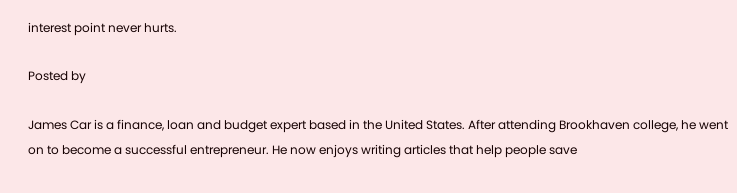interest point never hurts.

Posted by

James Car is a finance, loan and budget expert based in the United States. After attending Brookhaven college, he went on to become a successful entrepreneur. He now enjoys writing articles that help people save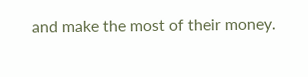and make the most of their money.